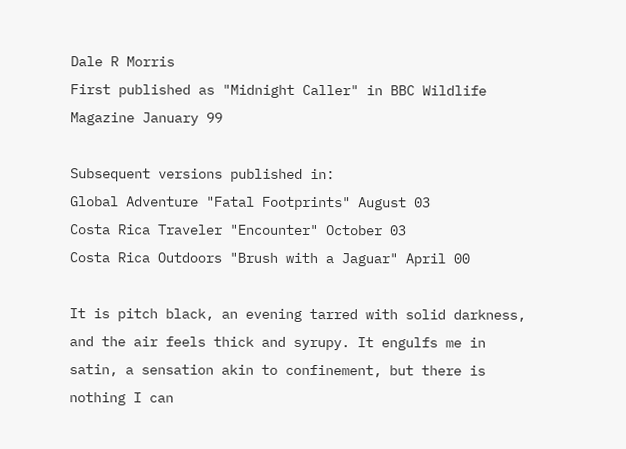Dale R Morris
First published as "Midnight Caller" in BBC Wildlife Magazine January 99

Subsequent versions published in:
Global Adventure "Fatal Footprints" August 03
Costa Rica Traveler "Encounter" October 03
Costa Rica Outdoors "Brush with a Jaguar" April 00

It is pitch black, an evening tarred with solid darkness, and the air feels thick and syrupy. It engulfs me in satin, a sensation akin to confinement, but there is nothing I can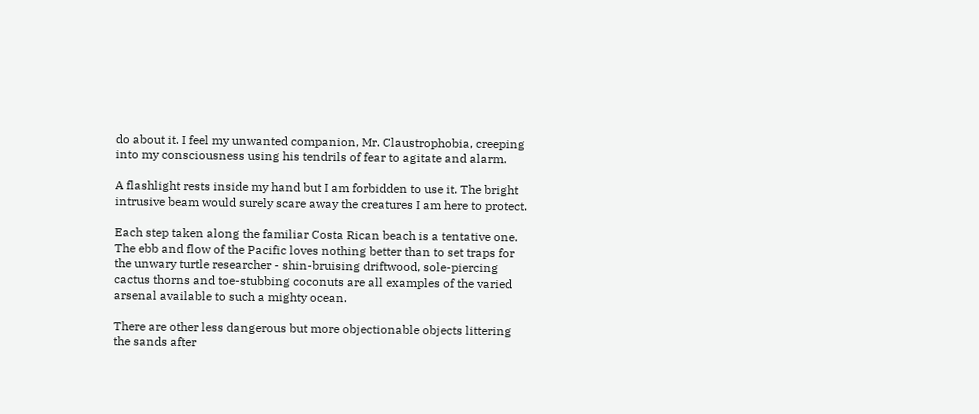do about it. I feel my unwanted companion, Mr. Claustrophobia, creeping into my consciousness using his tendrils of fear to agitate and alarm.

A flashlight rests inside my hand but I am forbidden to use it. The bright intrusive beam would surely scare away the creatures I am here to protect.

Each step taken along the familiar Costa Rican beach is a tentative one. The ebb and flow of the Pacific loves nothing better than to set traps for the unwary turtle researcher - shin-bruising driftwood, sole-piercing cactus thorns and toe-stubbing coconuts are all examples of the varied arsenal available to such a mighty ocean.

There are other less dangerous but more objectionable objects littering the sands after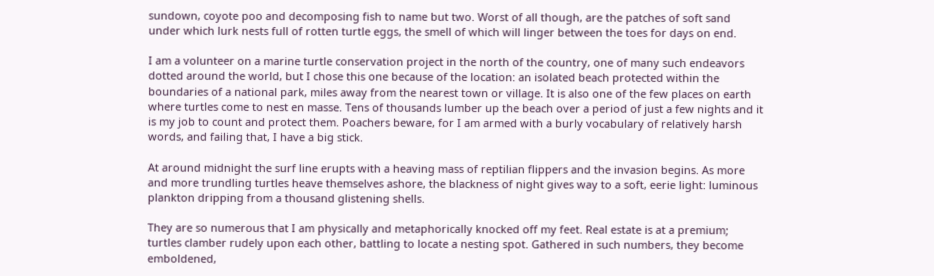sundown, coyote poo and decomposing fish to name but two. Worst of all though, are the patches of soft sand under which lurk nests full of rotten turtle eggs, the smell of which will linger between the toes for days on end.

I am a volunteer on a marine turtle conservation project in the north of the country, one of many such endeavors dotted around the world, but I chose this one because of the location: an isolated beach protected within the boundaries of a national park, miles away from the nearest town or village. It is also one of the few places on earth where turtles come to nest en masse. Tens of thousands lumber up the beach over a period of just a few nights and it is my job to count and protect them. Poachers beware, for I am armed with a burly vocabulary of relatively harsh words, and failing that, I have a big stick.

At around midnight the surf line erupts with a heaving mass of reptilian flippers and the invasion begins. As more and more trundling turtles heave themselves ashore, the blackness of night gives way to a soft, eerie light: luminous plankton dripping from a thousand glistening shells.

They are so numerous that I am physically and metaphorically knocked off my feet. Real estate is at a premium; turtles clamber rudely upon each other, battling to locate a nesting spot. Gathered in such numbers, they become emboldened,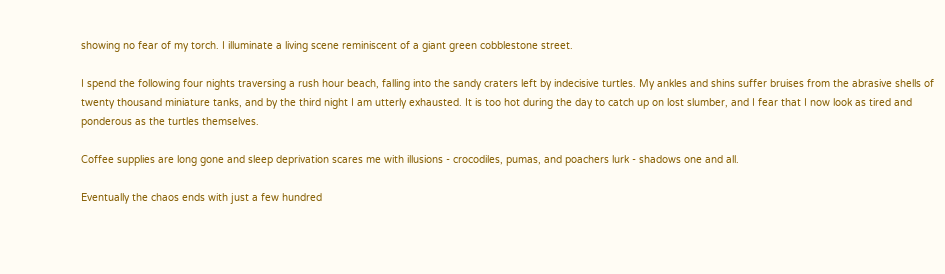showing no fear of my torch. I illuminate a living scene reminiscent of a giant green cobblestone street.

I spend the following four nights traversing a rush hour beach, falling into the sandy craters left by indecisive turtles. My ankles and shins suffer bruises from the abrasive shells of twenty thousand miniature tanks, and by the third night I am utterly exhausted. It is too hot during the day to catch up on lost slumber, and I fear that I now look as tired and ponderous as the turtles themselves.

Coffee supplies are long gone and sleep deprivation scares me with illusions - crocodiles, pumas, and poachers lurk - shadows one and all.

Eventually the chaos ends with just a few hundred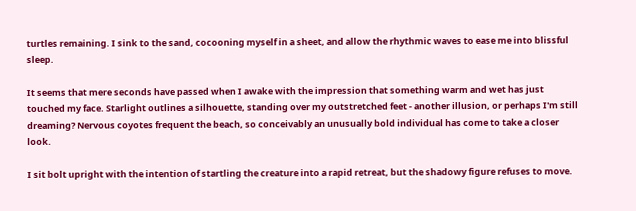turtles remaining. I sink to the sand, cocooning myself in a sheet, and allow the rhythmic waves to ease me into blissful sleep.

It seems that mere seconds have passed when I awake with the impression that something warm and wet has just touched my face. Starlight outlines a silhouette, standing over my outstretched feet - another illusion, or perhaps I'm still dreaming? Nervous coyotes frequent the beach, so conceivably an unusually bold individual has come to take a closer look.

I sit bolt upright with the intention of startling the creature into a rapid retreat, but the shadowy figure refuses to move.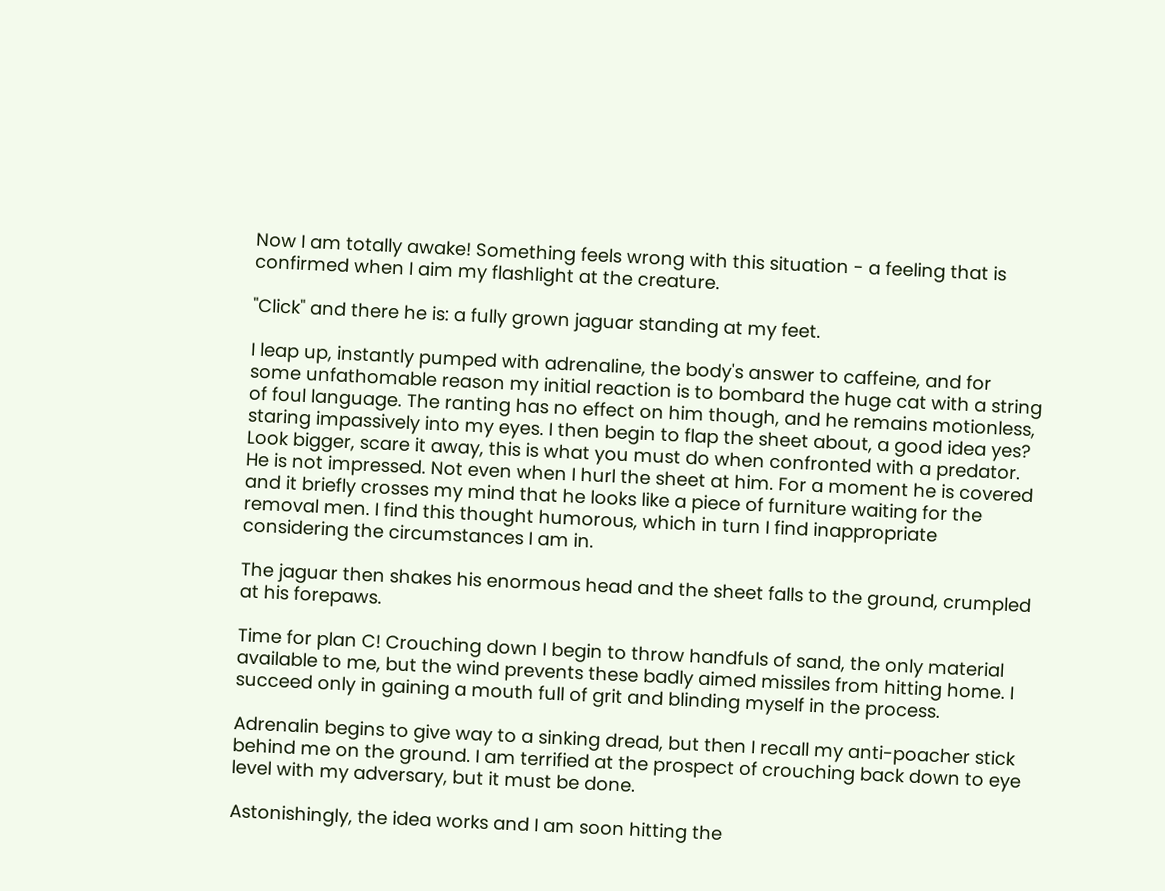Now I am totally awake! Something feels wrong with this situation - a feeling that is confirmed when I aim my flashlight at the creature.

"Click" and there he is: a fully grown jaguar standing at my feet.

I leap up, instantly pumped with adrenaline, the body's answer to caffeine, and for some unfathomable reason my initial reaction is to bombard the huge cat with a string of foul language. The ranting has no effect on him though, and he remains motionless, staring impassively into my eyes. I then begin to flap the sheet about, a good idea yes? Look bigger, scare it away, this is what you must do when confronted with a predator. He is not impressed. Not even when I hurl the sheet at him. For a moment he is covered and it briefly crosses my mind that he looks like a piece of furniture waiting for the removal men. I find this thought humorous, which in turn I find inappropriate considering the circumstances I am in.

The jaguar then shakes his enormous head and the sheet falls to the ground, crumpled at his forepaws.

Time for plan C! Crouching down I begin to throw handfuls of sand, the only material available to me, but the wind prevents these badly aimed missiles from hitting home. I succeed only in gaining a mouth full of grit and blinding myself in the process.

Adrenalin begins to give way to a sinking dread, but then I recall my anti-poacher stick behind me on the ground. I am terrified at the prospect of crouching back down to eye level with my adversary, but it must be done.

Astonishingly, the idea works and I am soon hitting the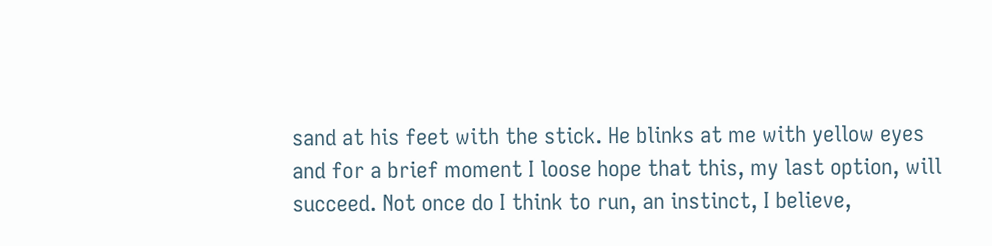sand at his feet with the stick. He blinks at me with yellow eyes and for a brief moment I loose hope that this, my last option, will succeed. Not once do I think to run, an instinct, I believe,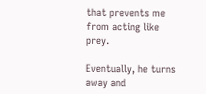that prevents me from acting like prey.

Eventually, he turns away and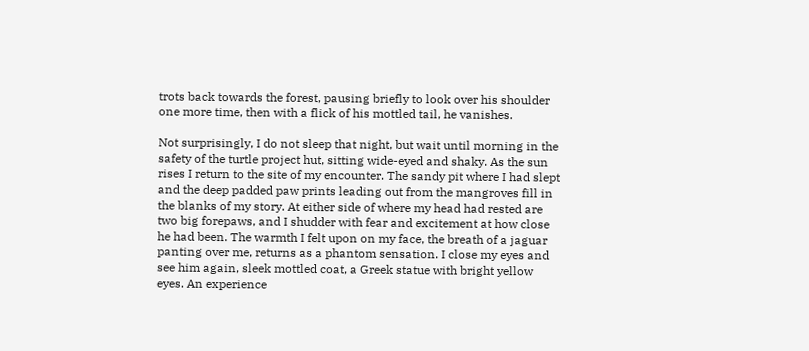trots back towards the forest, pausing briefly to look over his shoulder one more time, then with a flick of his mottled tail, he vanishes.

Not surprisingly, I do not sleep that night, but wait until morning in the safety of the turtle project hut, sitting wide-eyed and shaky. As the sun rises I return to the site of my encounter. The sandy pit where I had slept and the deep padded paw prints leading out from the mangroves fill in the blanks of my story. At either side of where my head had rested are two big forepaws, and I shudder with fear and excitement at how close he had been. The warmth I felt upon on my face, the breath of a jaguar panting over me, returns as a phantom sensation. I close my eyes and see him again, sleek mottled coat, a Greek statue with bright yellow eyes. An experience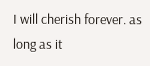I will cherish forever. as long as it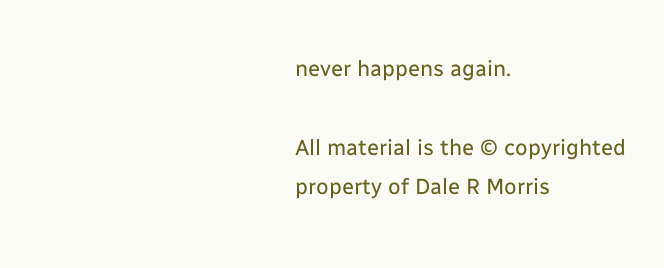never happens again.

All material is the © copyrighted property of Dale R Morris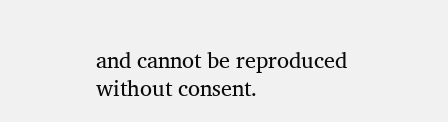and cannot be reproduced without consent.